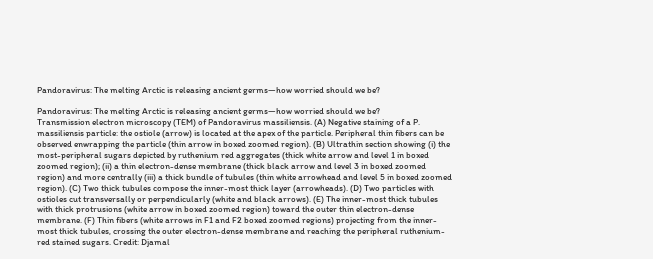Pandoravirus: The melting Arctic is releasing ancient germs—how worried should we be?

Pandoravirus: The melting Arctic is releasing ancient germs—how worried should we be?
Transmission electron microscopy (TEM) of Pandoravirus massiliensis. (A) Negative staining of a P. massiliensis particle: the ostiole (arrow) is located at the apex of the particle. Peripheral thin fibers can be observed enwrapping the particle (thin arrow in boxed zoomed region). (B) Ultrathin section showing (i) the most-peripheral sugars depicted by ruthenium red aggregates (thick white arrow and level 1 in boxed zoomed region); (ii) a thin electron-dense membrane (thick black arrow and level 3 in boxed zoomed region) and more centrally (iii) a thick bundle of tubules (thin white arrowhead and level 5 in boxed zoomed region). (C) Two thick tubules compose the inner-most thick layer (arrowheads). (D) Two particles with ostioles cut transversally or perpendicularly (white and black arrows). (E) The inner-most thick tubules with thick protrusions (white arrow in boxed zoomed region) toward the outer thin electron-dense membrane. (F) Thin fibers (white arrows in F1 and F2 boxed zoomed regions) projecting from the inner-most thick tubules, crossing the outer electron-dense membrane and reaching the peripheral ruthenium-red stained sugars. Credit: Djamal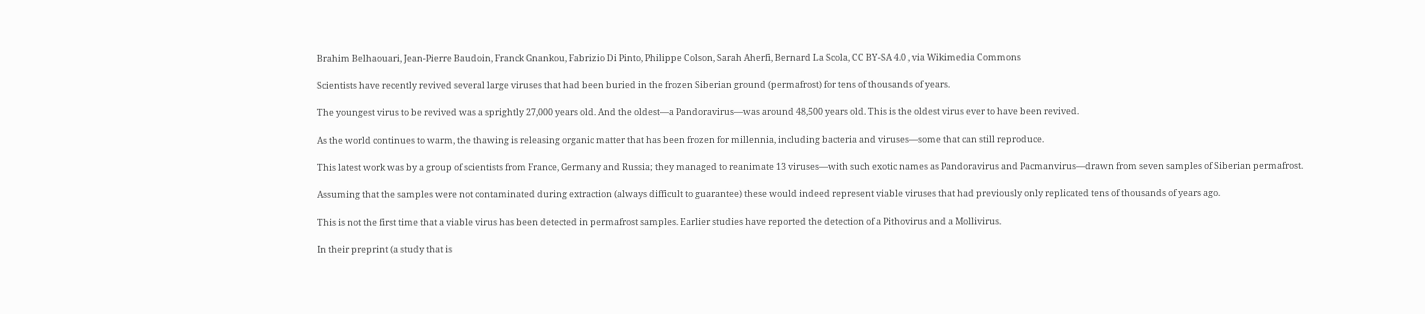Brahim Belhaouari, Jean-Pierre Baudoin, Franck Gnankou, Fabrizio Di Pinto, Philippe Colson, Sarah Aherfi, Bernard La Scola, CC BY-SA 4.0 , via Wikimedia Commons

Scientists have recently revived several large viruses that had been buried in the frozen Siberian ground (permafrost) for tens of thousands of years.

The youngest virus to be revived was a sprightly 27,000 years old. And the oldest—a Pandoravirus—was around 48,500 years old. This is the oldest virus ever to have been revived.

As the world continues to warm, the thawing is releasing organic matter that has been frozen for millennia, including bacteria and viruses—some that can still reproduce.

This latest work was by a group of scientists from France, Germany and Russia; they managed to reanimate 13 viruses—with such exotic names as Pandoravirus and Pacmanvirus—drawn from seven samples of Siberian permafrost.

Assuming that the samples were not contaminated during extraction (always difficult to guarantee) these would indeed represent viable viruses that had previously only replicated tens of thousands of years ago.

This is not the first time that a viable virus has been detected in permafrost samples. Earlier studies have reported the detection of a Pithovirus and a Mollivirus.

In their preprint (a study that is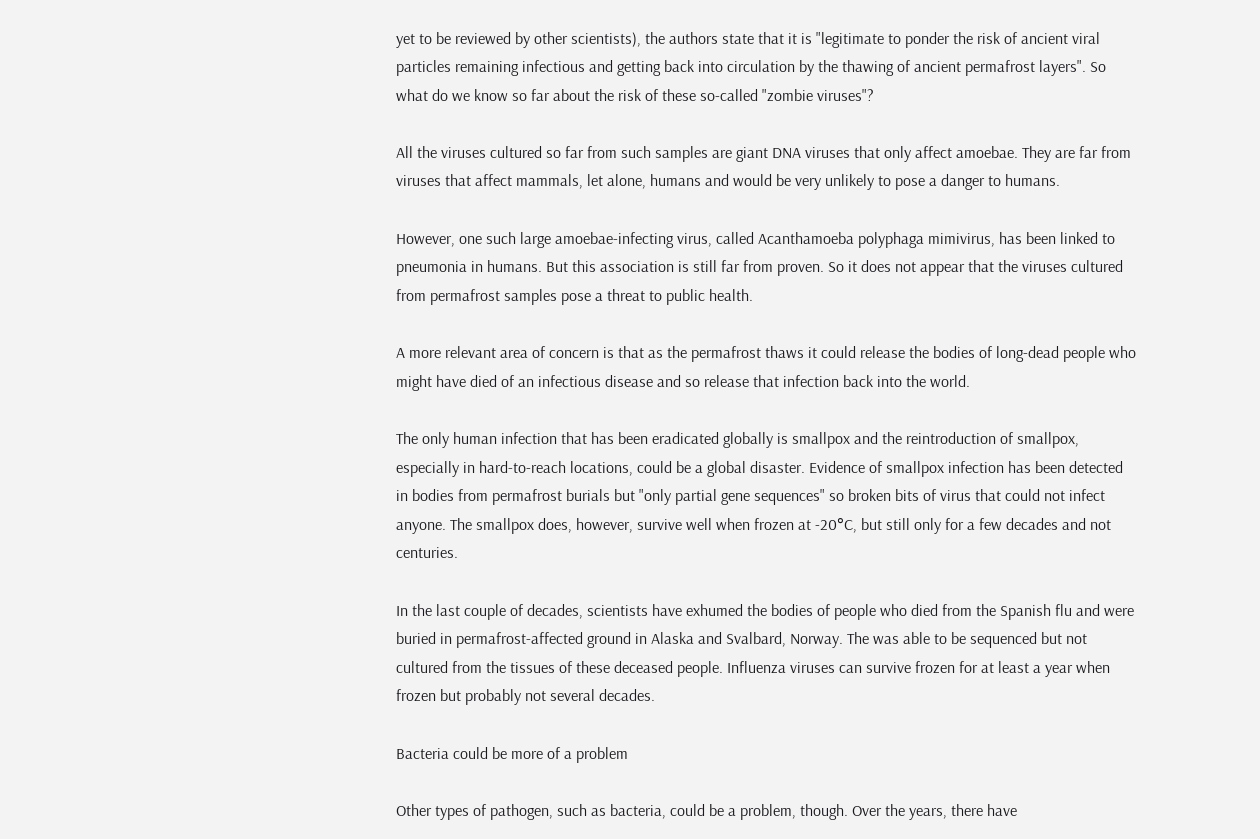yet to be reviewed by other scientists), the authors state that it is "legitimate to ponder the risk of ancient viral particles remaining infectious and getting back into circulation by the thawing of ancient permafrost layers". So what do we know so far about the risk of these so-called "zombie viruses"?

All the viruses cultured so far from such samples are giant DNA viruses that only affect amoebae. They are far from viruses that affect mammals, let alone, humans and would be very unlikely to pose a danger to humans.

However, one such large amoebae-infecting virus, called Acanthamoeba polyphaga mimivirus, has been linked to pneumonia in humans. But this association is still far from proven. So it does not appear that the viruses cultured from permafrost samples pose a threat to public health.

A more relevant area of concern is that as the permafrost thaws it could release the bodies of long-dead people who might have died of an infectious disease and so release that infection back into the world.

The only human infection that has been eradicated globally is smallpox and the reintroduction of smallpox, especially in hard-to-reach locations, could be a global disaster. Evidence of smallpox infection has been detected in bodies from permafrost burials but "only partial gene sequences" so broken bits of virus that could not infect anyone. The smallpox does, however, survive well when frozen at -20°C, but still only for a few decades and not centuries.

In the last couple of decades, scientists have exhumed the bodies of people who died from the Spanish flu and were buried in permafrost-affected ground in Alaska and Svalbard, Norway. The was able to be sequenced but not cultured from the tissues of these deceased people. Influenza viruses can survive frozen for at least a year when frozen but probably not several decades.

Bacteria could be more of a problem

Other types of pathogen, such as bacteria, could be a problem, though. Over the years, there have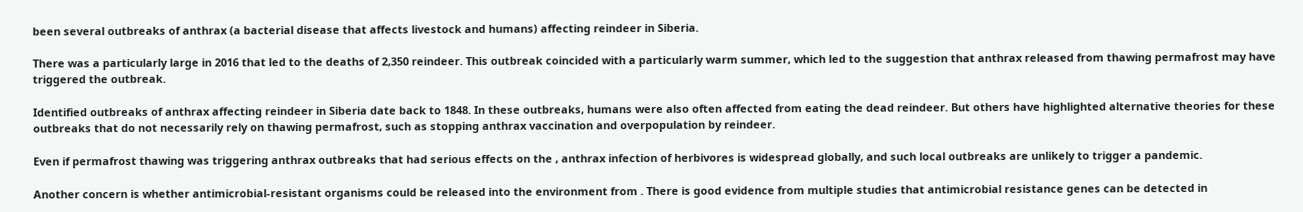been several outbreaks of anthrax (a bacterial disease that affects livestock and humans) affecting reindeer in Siberia.

There was a particularly large in 2016 that led to the deaths of 2,350 reindeer. This outbreak coincided with a particularly warm summer, which led to the suggestion that anthrax released from thawing permafrost may have triggered the outbreak.

Identified outbreaks of anthrax affecting reindeer in Siberia date back to 1848. In these outbreaks, humans were also often affected from eating the dead reindeer. But others have highlighted alternative theories for these outbreaks that do not necessarily rely on thawing permafrost, such as stopping anthrax vaccination and overpopulation by reindeer.

Even if permafrost thawing was triggering anthrax outbreaks that had serious effects on the , anthrax infection of herbivores is widespread globally, and such local outbreaks are unlikely to trigger a pandemic.

Another concern is whether antimicrobial-resistant organisms could be released into the environment from . There is good evidence from multiple studies that antimicrobial resistance genes can be detected in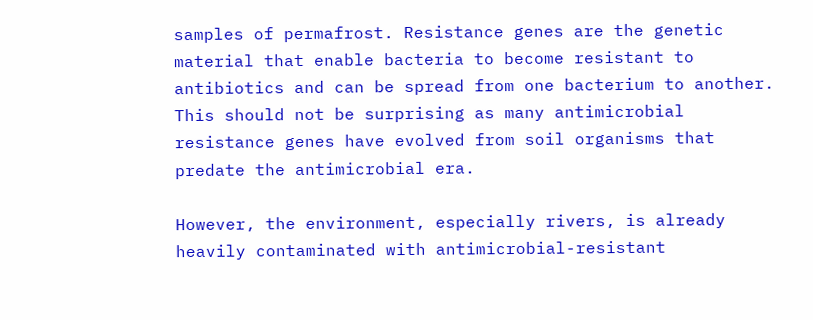samples of permafrost. Resistance genes are the genetic material that enable bacteria to become resistant to antibiotics and can be spread from one bacterium to another. This should not be surprising as many antimicrobial resistance genes have evolved from soil organisms that predate the antimicrobial era.

However, the environment, especially rivers, is already heavily contaminated with antimicrobial-resistant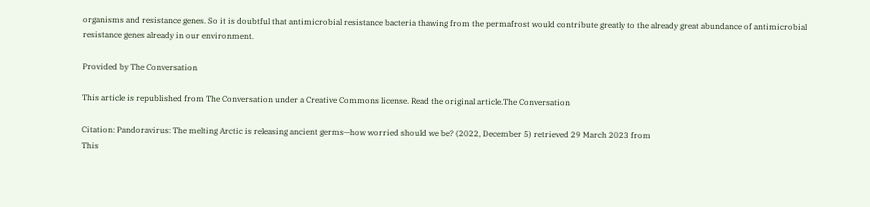organisms and resistance genes. So it is doubtful that antimicrobial resistance bacteria thawing from the permafrost would contribute greatly to the already great abundance of antimicrobial resistance genes already in our environment.

Provided by The Conversation

This article is republished from The Conversation under a Creative Commons license. Read the original article.The Conversation

Citation: Pandoravirus: The melting Arctic is releasing ancient germs—how worried should we be? (2022, December 5) retrieved 29 March 2023 from
This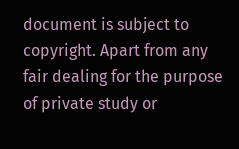document is subject to copyright. Apart from any fair dealing for the purpose of private study or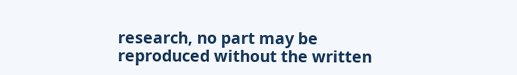research, no part may be reproduced without the written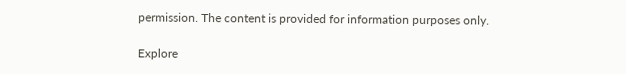permission. The content is provided for information purposes only.

Explore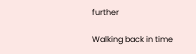further

Walking back in time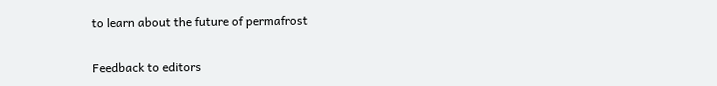to learn about the future of permafrost


Feedback to editors